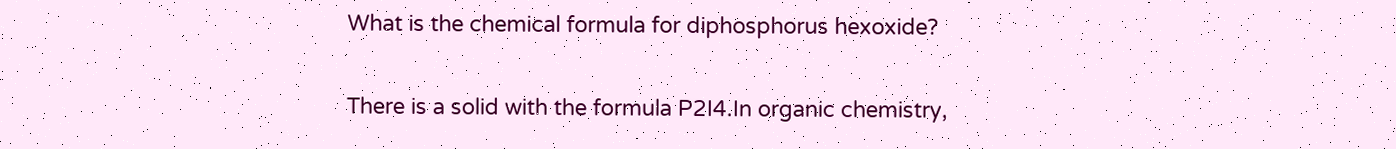What is the chemical formula for diphosphorus hexoxide?

There is a solid with the formula P2I4.In organic chemistry,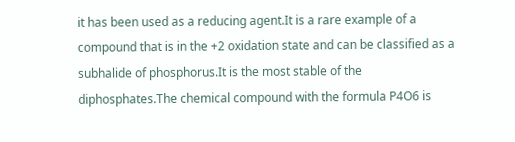it has been used as a reducing agent.It is a rare example of a compound that is in the +2 oxidation state and can be classified as a subhalide of phosphorus.It is the most stable of the diphosphates.The chemical compound with the formula P4O6 is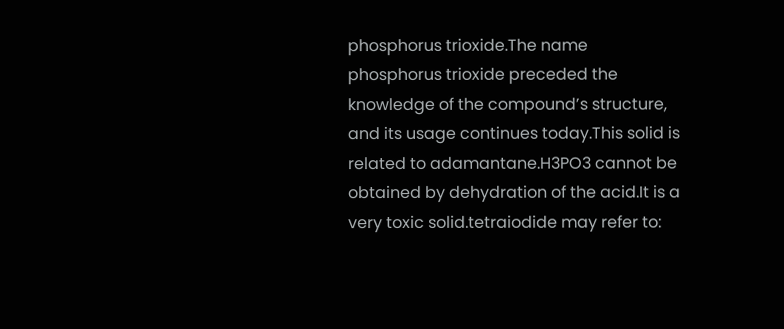phosphorus trioxide.The name phosphorus trioxide preceded the knowledge of the compound’s structure, and its usage continues today.This solid is related to adamantane.H3PO3 cannot be obtained by dehydration of the acid.It is a very toxic solid.tetraiodide may refer to: